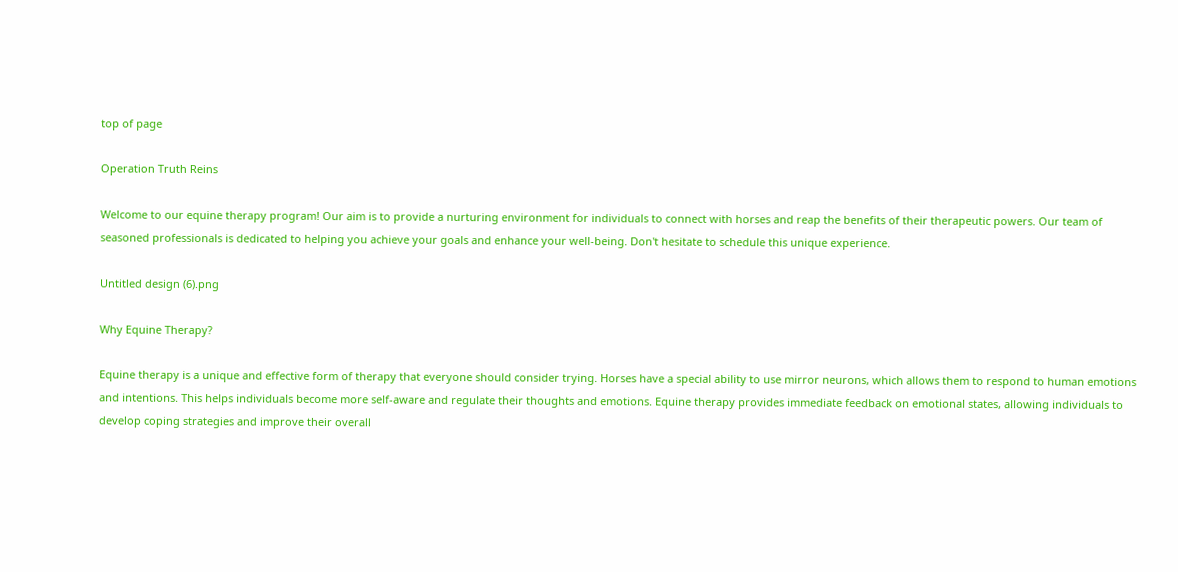top of page

Operation Truth Reins

Welcome to our equine therapy program! Our aim is to provide a nurturing environment for individuals to connect with horses and reap the benefits of their therapeutic powers. Our team of seasoned professionals is dedicated to helping you achieve your goals and enhance your well-being. Don't hesitate to schedule this unique experience.

Untitled design (6).png

Why Equine Therapy?

Equine therapy is a unique and effective form of therapy that everyone should consider trying. Horses have a special ability to use mirror neurons, which allows them to respond to human emotions and intentions. This helps individuals become more self-aware and regulate their thoughts and emotions. Equine therapy provides immediate feedback on emotional states, allowing individuals to develop coping strategies and improve their overall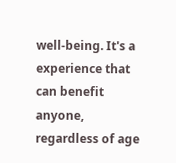well-being. It's a experience that can benefit anyone, regardless of age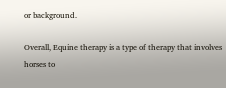or background.

Overall, Equine therapy is a type of therapy that involves horses to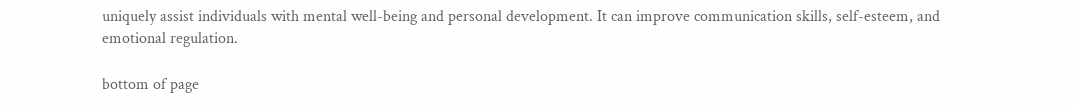uniquely assist individuals with mental well-being and personal development. It can improve communication skills, self-esteem, and emotional regulation.

bottom of page